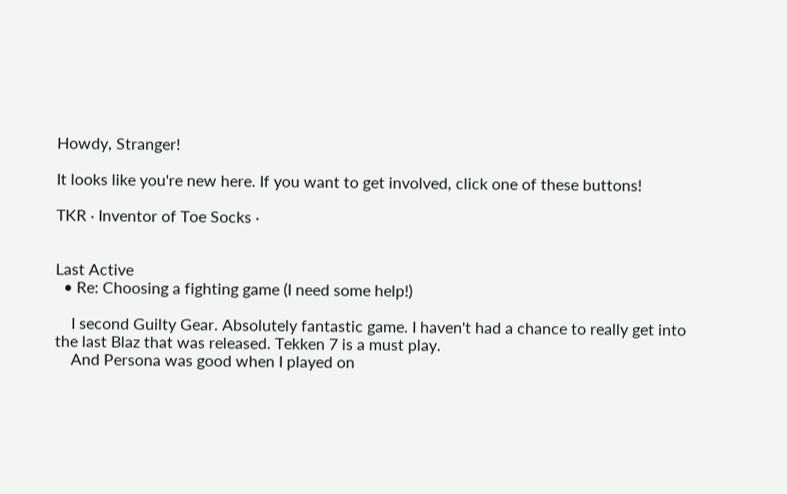Howdy, Stranger!

It looks like you're new here. If you want to get involved, click one of these buttons!

TKR · Inventor of Toe Socks ·


Last Active
  • Re: Choosing a fighting game (I need some help!)

    I second Guilty Gear. Absolutely fantastic game. I haven't had a chance to really get into the last Blaz that was released. Tekken 7 is a must play.
    And Persona was good when I played on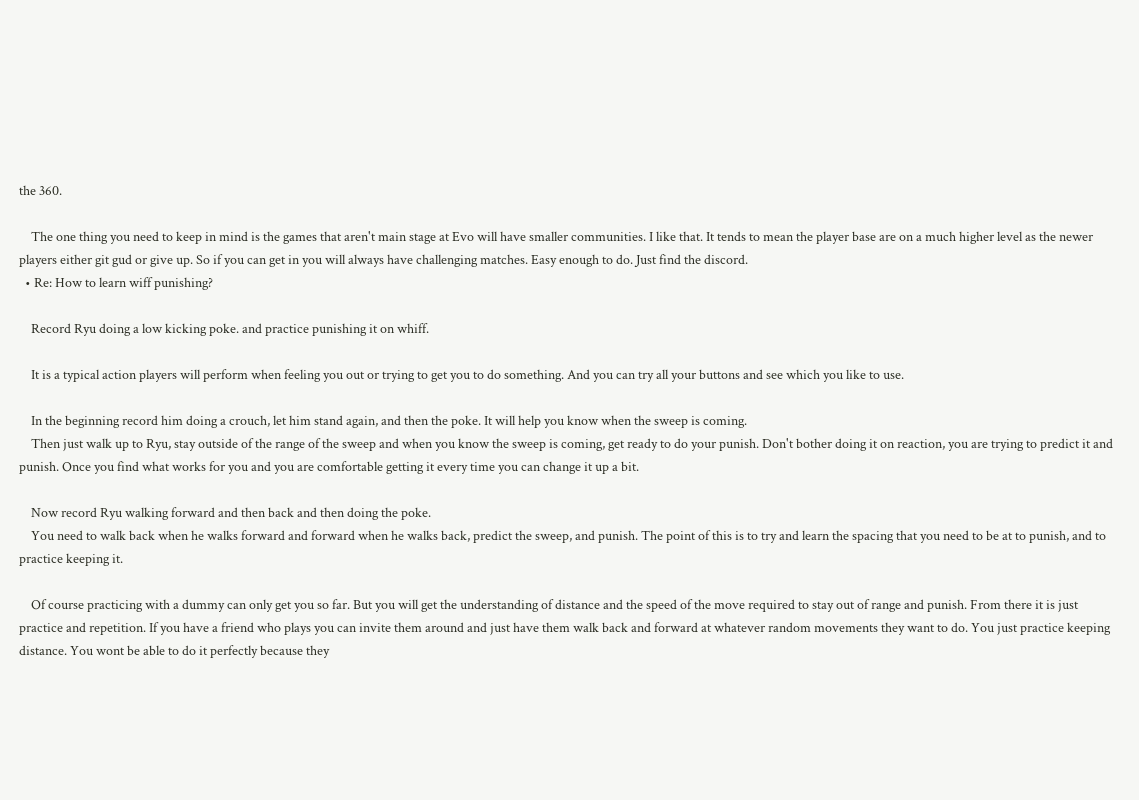the 360.

    The one thing you need to keep in mind is the games that aren't main stage at Evo will have smaller communities. I like that. It tends to mean the player base are on a much higher level as the newer players either git gud or give up. So if you can get in you will always have challenging matches. Easy enough to do. Just find the discord.
  • Re: How to learn wiff punishing?

    Record Ryu doing a low kicking poke. and practice punishing it on whiff.

    It is a typical action players will perform when feeling you out or trying to get you to do something. And you can try all your buttons and see which you like to use.

    In the beginning record him doing a crouch, let him stand again, and then the poke. It will help you know when the sweep is coming.
    Then just walk up to Ryu, stay outside of the range of the sweep and when you know the sweep is coming, get ready to do your punish. Don't bother doing it on reaction, you are trying to predict it and punish. Once you find what works for you and you are comfortable getting it every time you can change it up a bit.

    Now record Ryu walking forward and then back and then doing the poke.
    You need to walk back when he walks forward and forward when he walks back, predict the sweep, and punish. The point of this is to try and learn the spacing that you need to be at to punish, and to practice keeping it.

    Of course practicing with a dummy can only get you so far. But you will get the understanding of distance and the speed of the move required to stay out of range and punish. From there it is just practice and repetition. If you have a friend who plays you can invite them around and just have them walk back and forward at whatever random movements they want to do. You just practice keeping distance. You wont be able to do it perfectly because they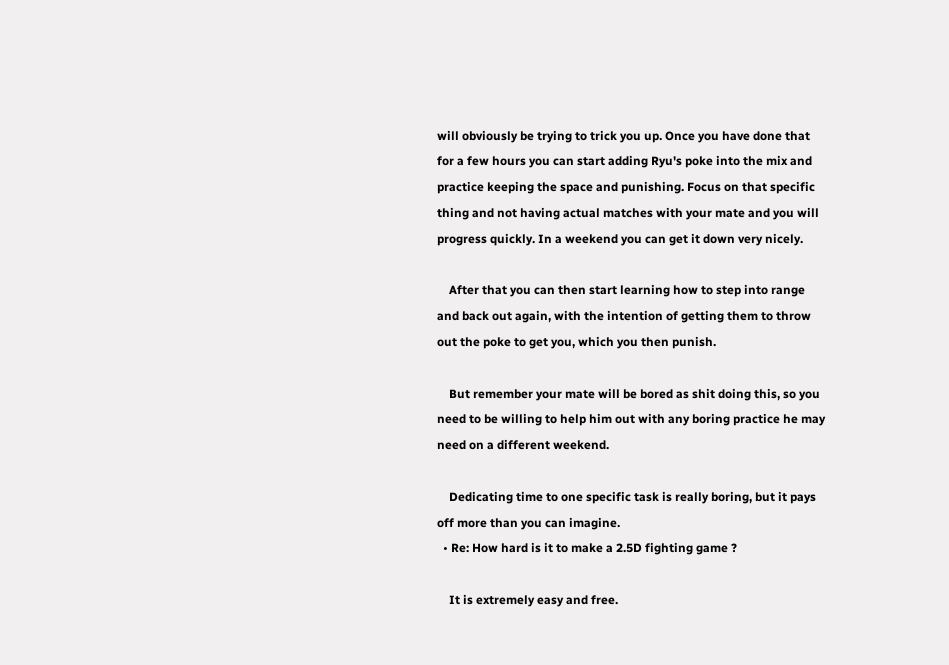will obviously be trying to trick you up. Once you have done that for a few hours you can start adding Ryu's poke into the mix and practice keeping the space and punishing. Focus on that specific thing and not having actual matches with your mate and you will progress quickly. In a weekend you can get it down very nicely.

    After that you can then start learning how to step into range and back out again, with the intention of getting them to throw out the poke to get you, which you then punish.

    But remember your mate will be bored as shit doing this, so you need to be willing to help him out with any boring practice he may need on a different weekend.

    Dedicating time to one specific task is really boring, but it pays off more than you can imagine.
  • Re: How hard is it to make a 2.5D fighting game ?

    It is extremely easy and free.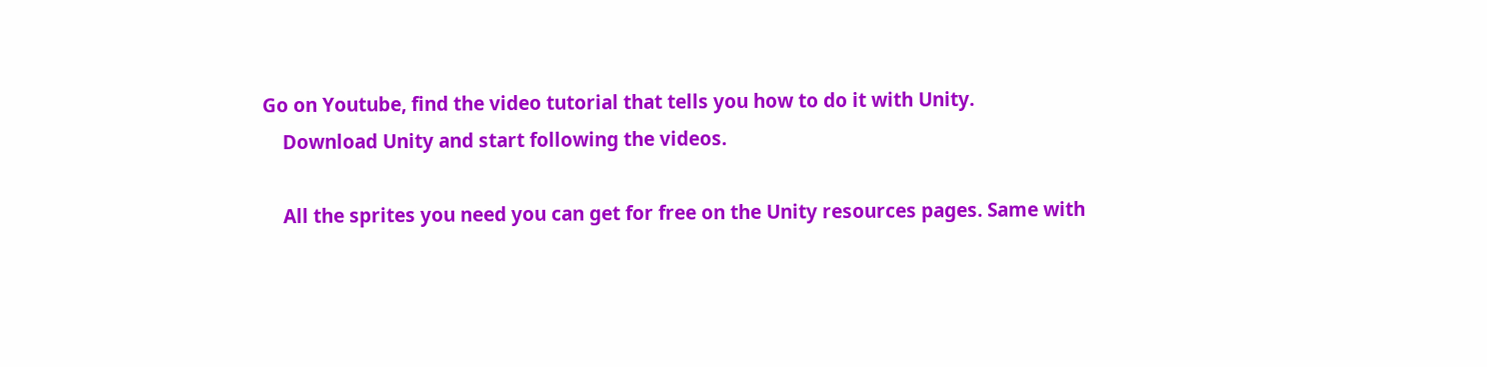Go on Youtube, find the video tutorial that tells you how to do it with Unity.
    Download Unity and start following the videos.

    All the sprites you need you can get for free on the Unity resources pages. Same with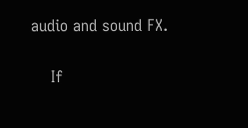audio and sound FX.

    If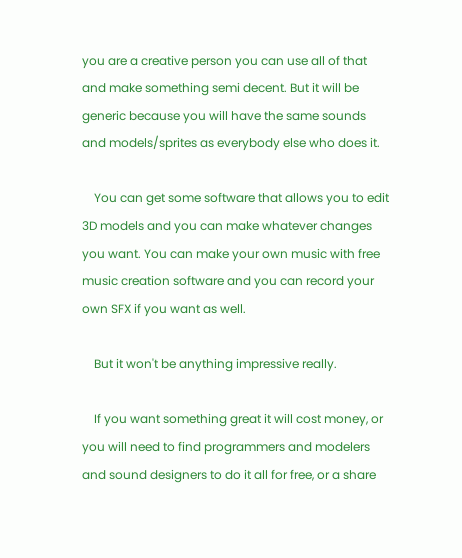you are a creative person you can use all of that and make something semi decent. But it will be generic because you will have the same sounds and models/sprites as everybody else who does it.

    You can get some software that allows you to edit 3D models and you can make whatever changes you want. You can make your own music with free music creation software and you can record your own SFX if you want as well.

    But it won't be anything impressive really.

    If you want something great it will cost money, or you will need to find programmers and modelers and sound designers to do it all for free, or a share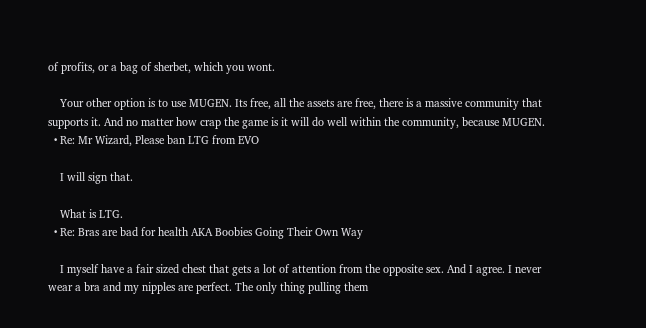of profits, or a bag of sherbet, which you wont.

    Your other option is to use MUGEN. Its free, all the assets are free, there is a massive community that supports it. And no matter how crap the game is it will do well within the community, because MUGEN.
  • Re: Mr Wizard, Please ban LTG from EVO

    I will sign that.

    What is LTG.
  • Re: Bras are bad for health AKA Boobies Going Their Own Way

    I myself have a fair sized chest that gets a lot of attention from the opposite sex. And I agree. I never wear a bra and my nipples are perfect. The only thing pulling them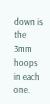down is the 3mm hoops in each one.